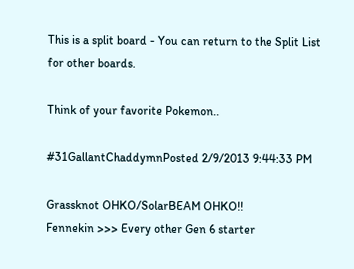This is a split board - You can return to the Split List for other boards.

Think of your favorite Pokemon..

#31GallantChaddymnPosted 2/9/2013 9:44:33 PM

Grassknot OHKO/SolarBEAM OHKO!!
Fennekin >>> Every other Gen 6 starter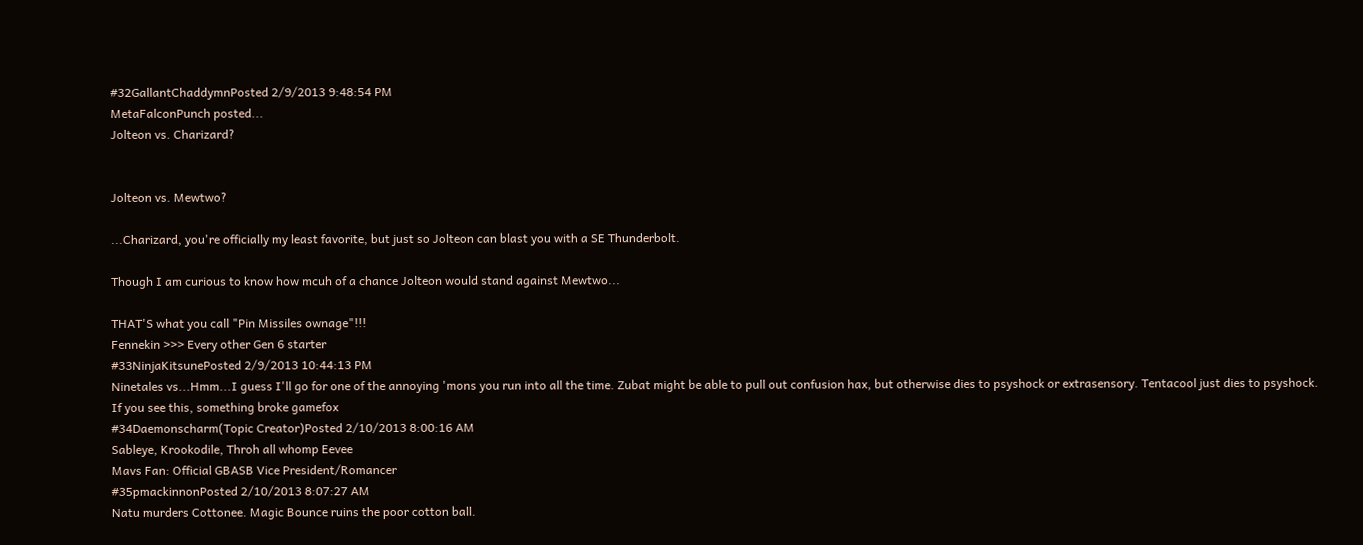#32GallantChaddymnPosted 2/9/2013 9:48:54 PM
MetaFalconPunch posted...
Jolteon vs. Charizard?


Jolteon vs. Mewtwo?

...Charizard, you're officially my least favorite, but just so Jolteon can blast you with a SE Thunderbolt.

Though I am curious to know how mcuh of a chance Jolteon would stand against Mewtwo...

THAT'S what you call "Pin Missiles ownage"!!!
Fennekin >>> Every other Gen 6 starter
#33NinjaKitsunePosted 2/9/2013 10:44:13 PM
Ninetales vs...Hmm...I guess I'll go for one of the annoying 'mons you run into all the time. Zubat might be able to pull out confusion hax, but otherwise dies to psyshock or extrasensory. Tentacool just dies to psyshock.
If you see this, something broke gamefox
#34Daemonscharm(Topic Creator)Posted 2/10/2013 8:00:16 AM
Sableye, Krookodile, Throh all whomp Eevee
Mavs Fan: Official GBASB Vice President/Romancer
#35pmackinnonPosted 2/10/2013 8:07:27 AM
Natu murders Cottonee. Magic Bounce ruins the poor cotton ball.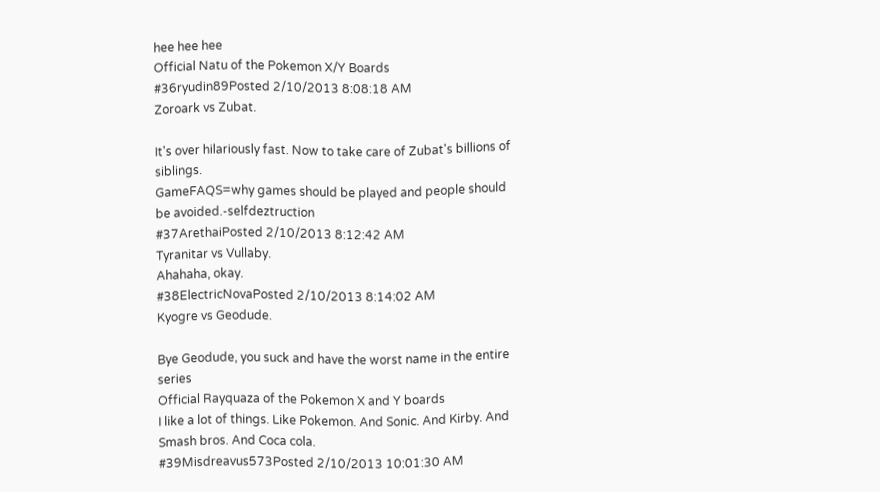hee hee hee
Official Natu of the Pokemon X/Y Boards
#36ryudin89Posted 2/10/2013 8:08:18 AM
Zoroark vs Zubat.

It's over hilariously fast. Now to take care of Zubat's billions of siblings.
GameFAQS=why games should be played and people should be avoided.-selfdeztruction
#37ArethaiPosted 2/10/2013 8:12:42 AM
Tyranitar vs Vullaby.
Ahahaha, okay.
#38ElectricNovaPosted 2/10/2013 8:14:02 AM
Kyogre vs Geodude.

Bye Geodude, you suck and have the worst name in the entire series
Official Rayquaza of the Pokemon X and Y boards
I like a lot of things. Like Pokemon. And Sonic. And Kirby. And Smash bros. And Coca cola.
#39Misdreavus573Posted 2/10/2013 10:01:30 AM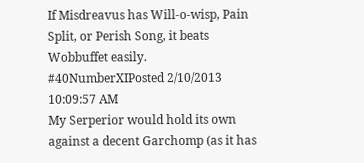If Misdreavus has Will-o-wisp, Pain Split, or Perish Song, it beats Wobbuffet easily.
#40NumberXIPosted 2/10/2013 10:09:57 AM
My Serperior would hold its own against a decent Garchomp (as it has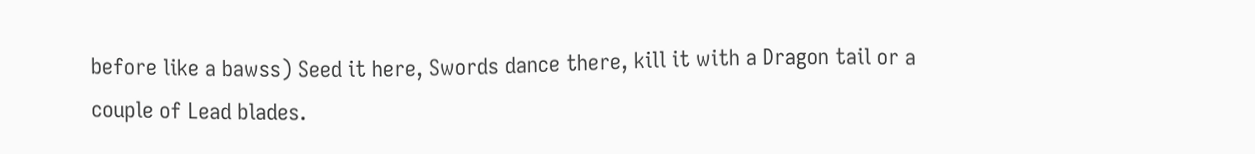before like a bawss) Seed it here, Swords dance there, kill it with a Dragon tail or a couple of Lead blades.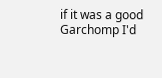if it was a good Garchomp I'd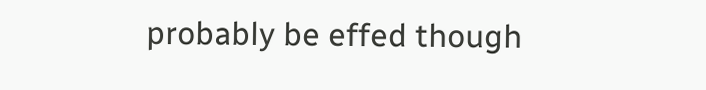probably be effed though